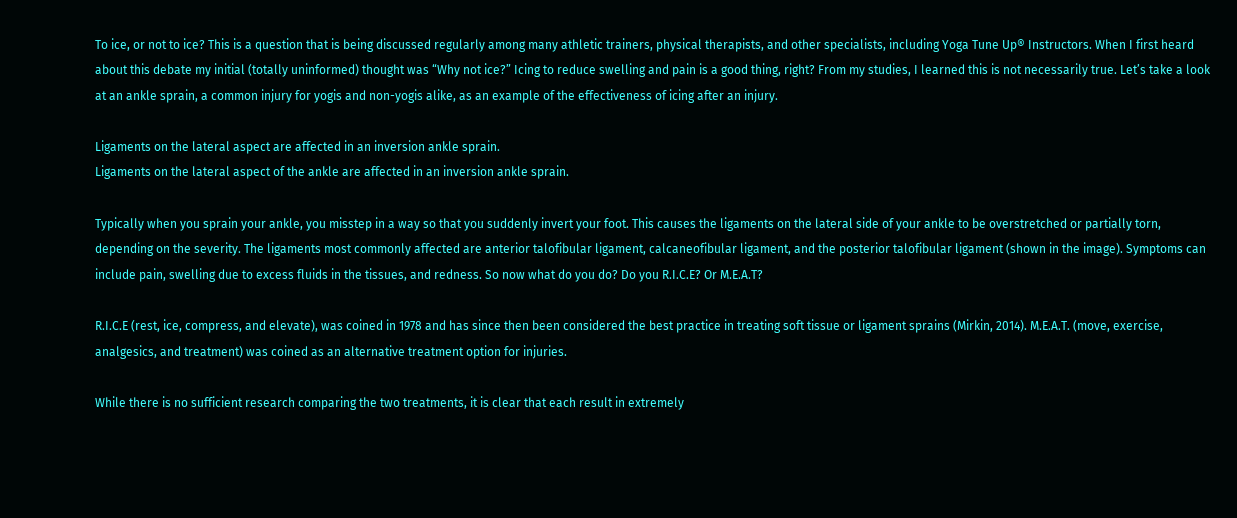To ice, or not to ice? This is a question that is being discussed regularly among many athletic trainers, physical therapists, and other specialists, including Yoga Tune Up® Instructors. When I first heard about this debate my initial (totally uninformed) thought was “Why not ice?” Icing to reduce swelling and pain is a good thing, right? From my studies, I learned this is not necessarily true. Let’s take a look at an ankle sprain, a common injury for yogis and non-yogis alike, as an example of the effectiveness of icing after an injury.

Ligaments on the lateral aspect are affected in an inversion ankle sprain.
Ligaments on the lateral aspect of the ankle are affected in an inversion ankle sprain.

Typically when you sprain your ankle, you misstep in a way so that you suddenly invert your foot. This causes the ligaments on the lateral side of your ankle to be overstretched or partially torn, depending on the severity. The ligaments most commonly affected are anterior talofibular ligament, calcaneofibular ligament, and the posterior talofibular ligament (shown in the image). Symptoms can include pain, swelling due to excess fluids in the tissues, and redness. So now what do you do? Do you R.I.C.E? Or M.E.A.T?

R.I.C.E (rest, ice, compress, and elevate), was coined in 1978 and has since then been considered the best practice in treating soft tissue or ligament sprains (Mirkin, 2014). M.E.A.T. (move, exercise, analgesics, and treatment) was coined as an alternative treatment option for injuries.

While there is no sufficient research comparing the two treatments, it is clear that each result in extremely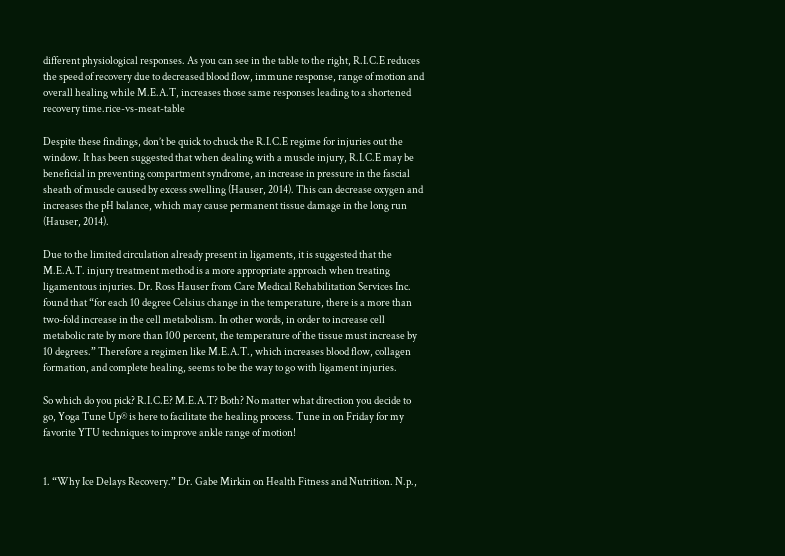different physiological responses. As you can see in the table to the right, R.I.C.E reduces the speed of recovery due to decreased blood flow, immune response, range of motion and overall healing while M.E.A.T, increases those same responses leading to a shortened recovery time.rice-vs-meat-table

Despite these findings, don’t be quick to chuck the R.I.C.E regime for injuries out the window. It has been suggested that when dealing with a muscle injury, R.I.C.E may be beneficial in preventing compartment syndrome, an increase in pressure in the fascial sheath of muscle caused by excess swelling (Hauser, 2014). This can decrease oxygen and increases the pH balance, which may cause permanent tissue damage in the long run (Hauser, 2014).

Due to the limited circulation already present in ligaments, it is suggested that the M.E.A.T. injury treatment method is a more appropriate approach when treating ligamentous injuries. Dr. Ross Hauser from Care Medical Rehabilitation Services Inc. found that “for each 10 degree Celsius change in the temperature, there is a more than two-fold increase in the cell metabolism. In other words, in order to increase cell metabolic rate by more than 100 percent, the temperature of the tissue must increase by 10 degrees.” Therefore a regimen like M.E.A.T., which increases blood flow, collagen formation, and complete healing, seems to be the way to go with ligament injuries.

So which do you pick? R.I.C.E? M.E.A.T? Both? No matter what direction you decide to go, Yoga Tune Up® is here to facilitate the healing process. Tune in on Friday for my favorite YTU techniques to improve ankle range of motion!


1. “Why Ice Delays Recovery.” Dr. Gabe Mirkin on Health Fitness and Nutrition. N.p.,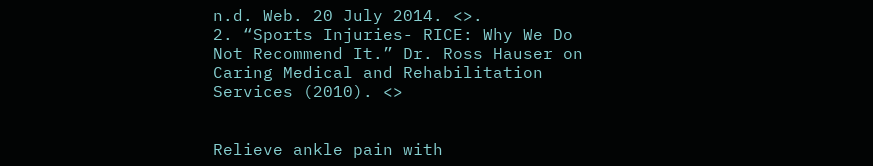n.d. Web. 20 July 2014. <>.
2. “Sports Injuries- RICE: Why We Do Not Recommend It.” Dr. Ross Hauser on Caring Medical and Rehabilitation Services (2010). <>


Relieve ankle pain with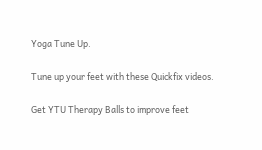Yoga Tune Up.

Tune up your feet with these Quickfix videos.

Get YTU Therapy Balls to improve feet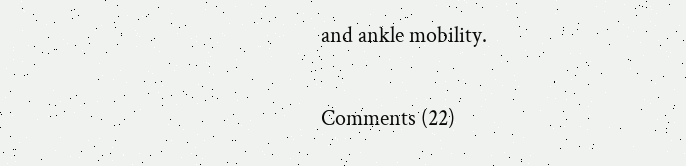and ankle mobility.

Comments (22)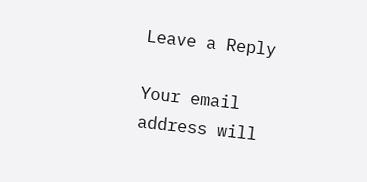Leave a Reply

Your email address will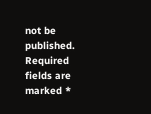not be published. Required fields are marked *